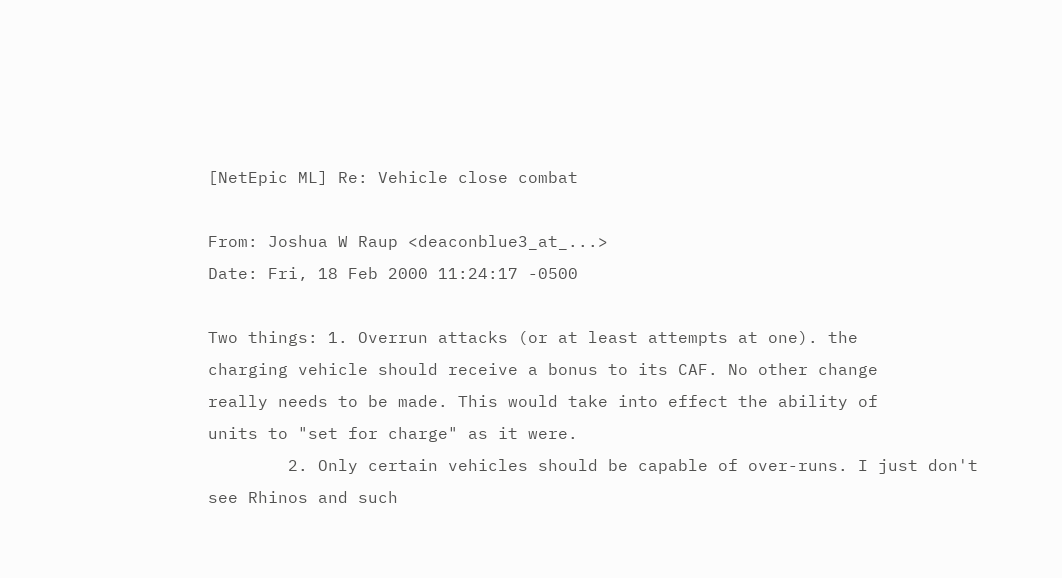[NetEpic ML] Re: Vehicle close combat

From: Joshua W Raup <deaconblue3_at_...>
Date: Fri, 18 Feb 2000 11:24:17 -0500

Two things: 1. Overrun attacks (or at least attempts at one). the
charging vehicle should receive a bonus to its CAF. No other change
really needs to be made. This would take into effect the ability of
units to "set for charge" as it were.
        2. Only certain vehicles should be capable of over-runs. I just don't
see Rhinos and such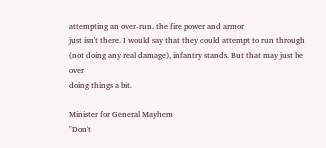attempting an over-run. the fire power and armor
just isn't there. I would say that they could attempt to run through
(not doing any real damage), infantry stands. But that may just be over
doing things a bit.

Minister for General Mayhem
"Don't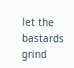let the bastards grind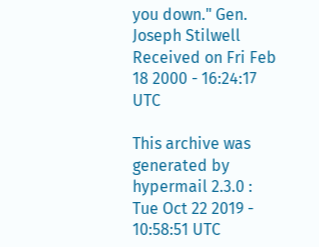you down." Gen. Joseph Stilwell
Received on Fri Feb 18 2000 - 16:24:17 UTC

This archive was generated by hypermail 2.3.0 : Tue Oct 22 2019 - 10:58:51 UTC